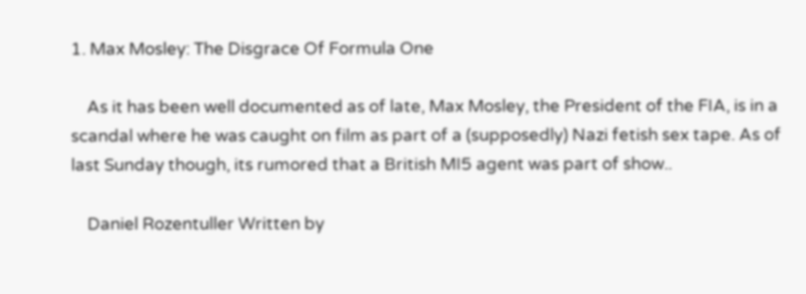1. Max Mosley: The Disgrace Of Formula One

    As it has been well documented as of late, Max Mosley, the President of the FIA, is in a scandal where he was caught on film as part of a (supposedly) Nazi fetish sex tape. As of last Sunday though, its rumored that a British MI5 agent was part of show..

    Daniel Rozentuller Written by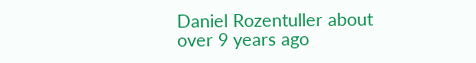Daniel Rozentuller about over 9 years ago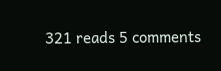321 reads 5 comments